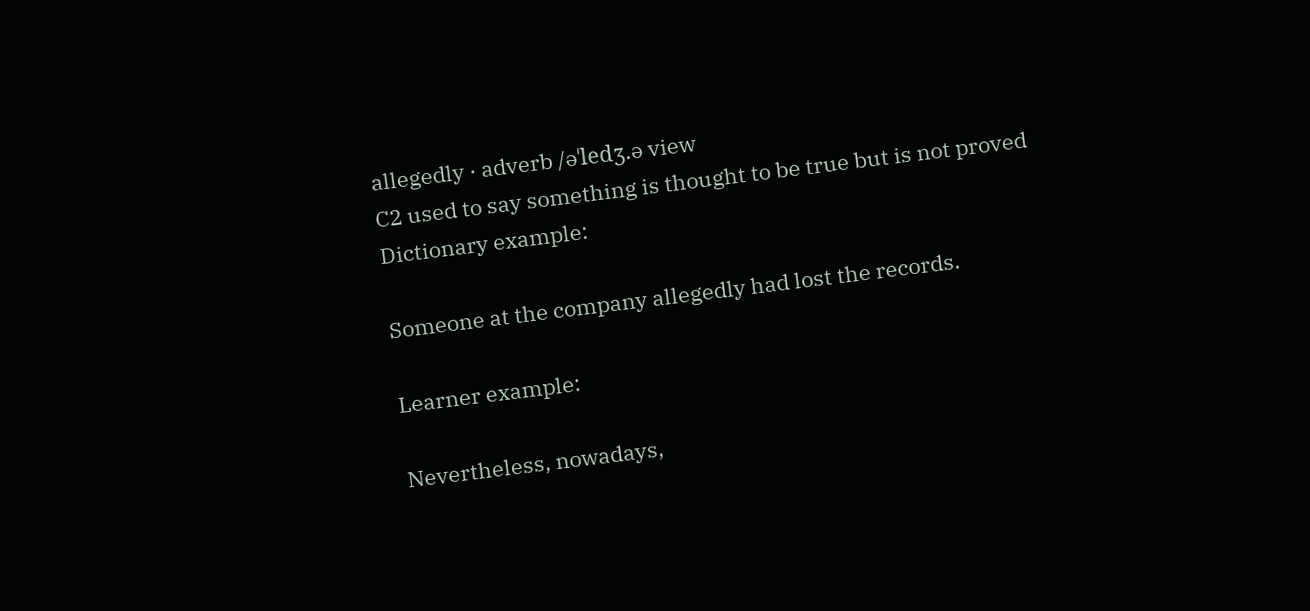allegedly · adverb /əˈledʒ.ə view
C2 used to say something is thought to be true but is not proved
Dictionary example:

Someone at the company allegedly had lost the records.

Learner example:

Nevertheless, nowadays,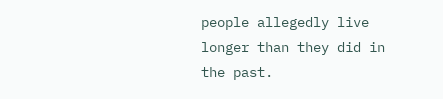people allegedly live longer than they did in the past.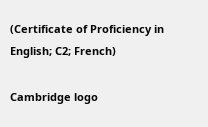(Certificate of Proficiency in English; C2; French)

Cambridge logo